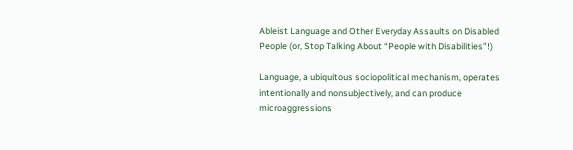Ableist Language and Other Everyday Assaults on Disabled People (or, Stop Talking About “People with Disabilities”!)

Language, a ubiquitous sociopolitical mechanism, operates intentionally and nonsubjectively, and can produce microaggressions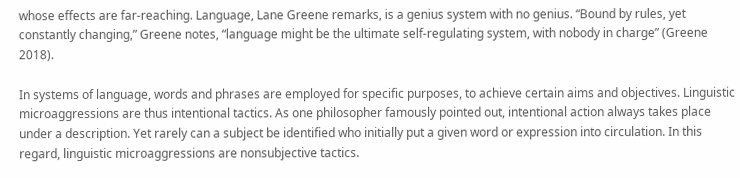whose effects are far-reaching. Language, Lane Greene remarks, is a genius system with no genius. “Bound by rules, yet constantly changing,” Greene notes, “language might be the ultimate self-regulating system, with nobody in charge” (Greene 2018).

In systems of language, words and phrases are employed for specific purposes, to achieve certain aims and objectives. Linguistic microaggressions are thus intentional tactics. As one philosopher famously pointed out, intentional action always takes place under a description. Yet rarely can a subject be identified who initially put a given word or expression into circulation. In this regard, linguistic microaggressions are nonsubjective tactics.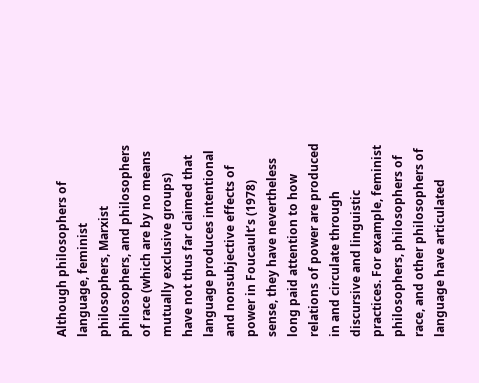Although philosophers of language, feminist philosophers, Marxist philosophers, and philosophers of race (which are by no means mutually exclusive groups) have not thus far claimed that language produces intentional and nonsubjective effects of power in Foucault’s (1978) sense, they have nevertheless long paid attention to how relations of power are produced in and circulate through discursive and linguistic practices. For example, feminist philosophers, philosophers of race, and other philosophers of language have articulated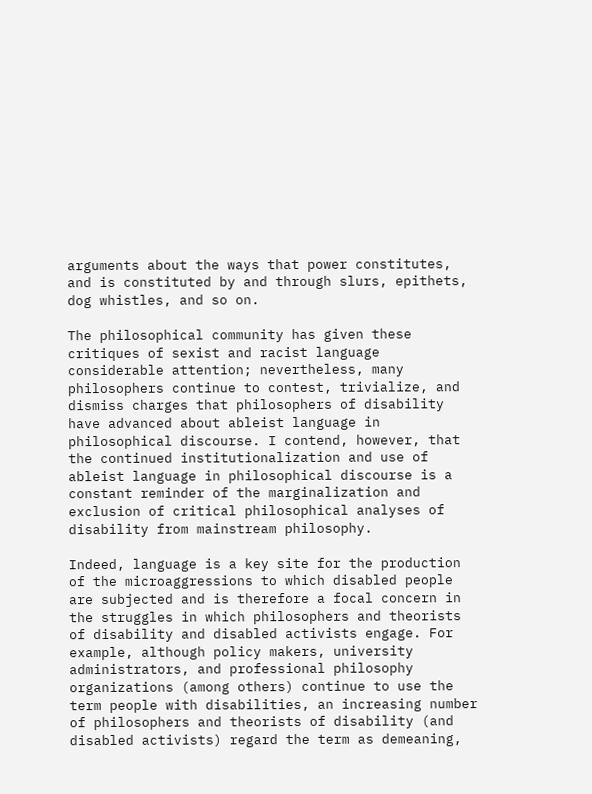arguments about the ways that power constitutes, and is constituted by and through slurs, epithets, dog whistles, and so on.

The philosophical community has given these critiques of sexist and racist language considerable attention; nevertheless, many philosophers continue to contest, trivialize, and dismiss charges that philosophers of disability have advanced about ableist language in philosophical discourse. I contend, however, that the continued institutionalization and use of ableist language in philosophical discourse is a constant reminder of the marginalization and exclusion of critical philosophical analyses of disability from mainstream philosophy.

Indeed, language is a key site for the production of the microaggressions to which disabled people are subjected and is therefore a focal concern in the struggles in which philosophers and theorists of disability and disabled activists engage. For example, although policy makers, university administrators, and professional philosophy organizations (among others) continue to use the term people with disabilities, an increasing number of philosophers and theorists of disability (and disabled activists) regard the term as demeaning,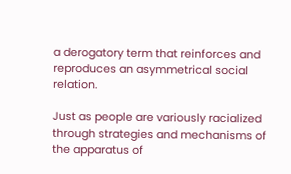a derogatory term that reinforces and reproduces an asymmetrical social relation.

Just as people are variously racialized through strategies and mechanisms of the apparatus of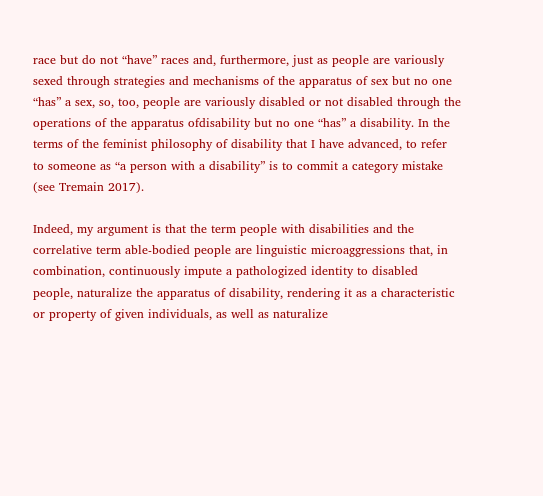race but do not “have” races and, furthermore, just as people are variously sexed through strategies and mechanisms of the apparatus of sex but no one “has” a sex, so, too, people are variously disabled or not disabled through the operations of the apparatus ofdisability but no one “has” a disability. In the terms of the feminist philosophy of disability that I have advanced, to refer to someone as “a person with a disability” is to commit a category mistake (see Tremain 2017).

Indeed, my argument is that the term people with disabilities and the correlative term able-bodied people are linguistic microaggressions that, in combination, continuously impute a pathologized identity to disabled people, naturalize the apparatus of disability, rendering it as a characteristic or property of given individuals, as well as naturalize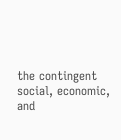the contingent social, economic, and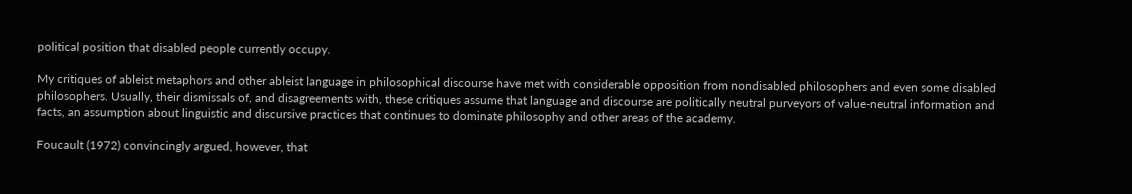political position that disabled people currently occupy.

My critiques of ableist metaphors and other ableist language in philosophical discourse have met with considerable opposition from nondisabled philosophers and even some disabled philosophers. Usually, their dismissals of, and disagreements with, these critiques assume that language and discourse are politically neutral purveyors of value-neutral information and facts, an assumption about linguistic and discursive practices that continues to dominate philosophy and other areas of the academy.

Foucault (1972) convincingly argued, however, that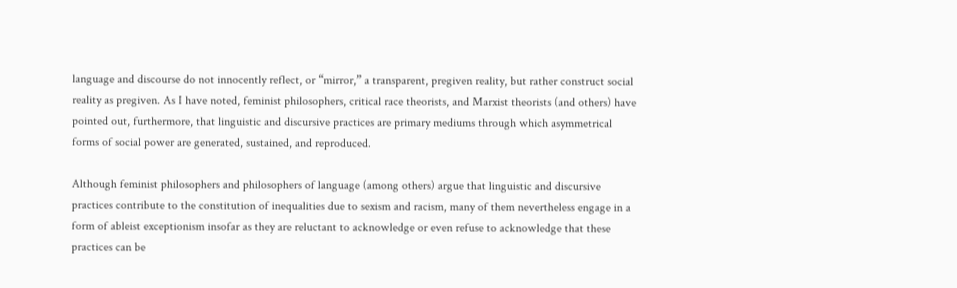language and discourse do not innocently reflect, or “mirror,” a transparent, pregiven reality, but rather construct social reality as pregiven. As I have noted, feminist philosophers, critical race theorists, and Marxist theorists (and others) have pointed out, furthermore, that linguistic and discursive practices are primary mediums through which asymmetrical forms of social power are generated, sustained, and reproduced.

Although feminist philosophers and philosophers of language (among others) argue that linguistic and discursive practices contribute to the constitution of inequalities due to sexism and racism, many of them nevertheless engage in a form of ableist exceptionism insofar as they are reluctant to acknowledge or even refuse to acknowledge that these practices can be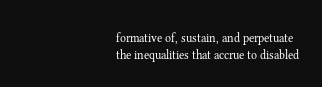formative of, sustain, and perpetuate the inequalities that accrue to disabled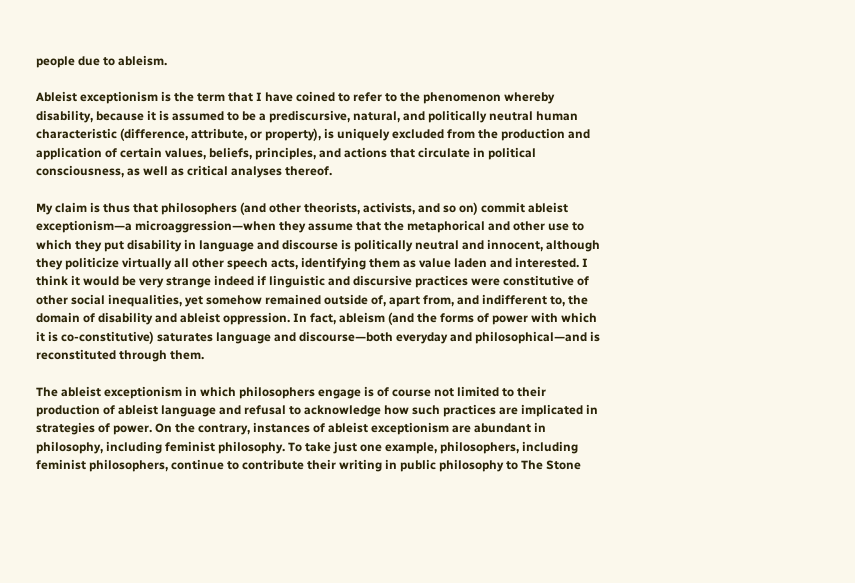people due to ableism.

Ableist exceptionism is the term that I have coined to refer to the phenomenon whereby disability, because it is assumed to be a prediscursive, natural, and politically neutral human characteristic (difference, attribute, or property), is uniquely excluded from the production and application of certain values, beliefs, principles, and actions that circulate in political consciousness, as well as critical analyses thereof.

My claim is thus that philosophers (and other theorists, activists, and so on) commit ableist exceptionism—a microaggression—when they assume that the metaphorical and other use to which they put disability in language and discourse is politically neutral and innocent, although they politicize virtually all other speech acts, identifying them as value laden and interested. I think it would be very strange indeed if linguistic and discursive practices were constitutive of other social inequalities, yet somehow remained outside of, apart from, and indifferent to, the domain of disability and ableist oppression. In fact, ableism (and the forms of power with which it is co-constitutive) saturates language and discourse—both everyday and philosophical—and is reconstituted through them.

The ableist exceptionism in which philosophers engage is of course not limited to their production of ableist language and refusal to acknowledge how such practices are implicated in strategies of power. On the contrary, instances of ableist exceptionism are abundant in philosophy, including feminist philosophy. To take just one example, philosophers, including feminist philosophers, continue to contribute their writing in public philosophy to The Stone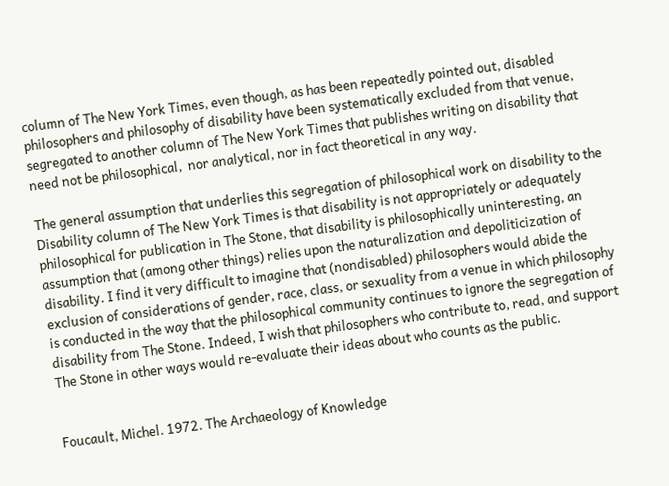column of The New York Times, even though, as has been repeatedly pointed out, disabled philosophers and philosophy of disability have been systematically excluded from that venue, segregated to another column of The New York Times that publishes writing on disability that need not be philosophical,  nor analytical, nor in fact theoretical in any way.

The general assumption that underlies this segregation of philosophical work on disability to the Disability column of The New York Times is that disability is not appropriately or adequately philosophical for publication in The Stone, that disability is philosophically uninteresting, an assumption that (among other things) relies upon the naturalization and depoliticization of disability. I find it very difficult to imagine that (nondisabled) philosophers would abide the exclusion of considerations of gender, race, class, or sexuality from a venue in which philosophy is conducted in the way that the philosophical community continues to ignore the segregation of disability from The Stone. Indeed, I wish that philosophers who contribute to, read, and support The Stone in other ways would re-evaluate their ideas about who counts as the public.


Foucault, Michel. 1972. The Archaeology of Knowledge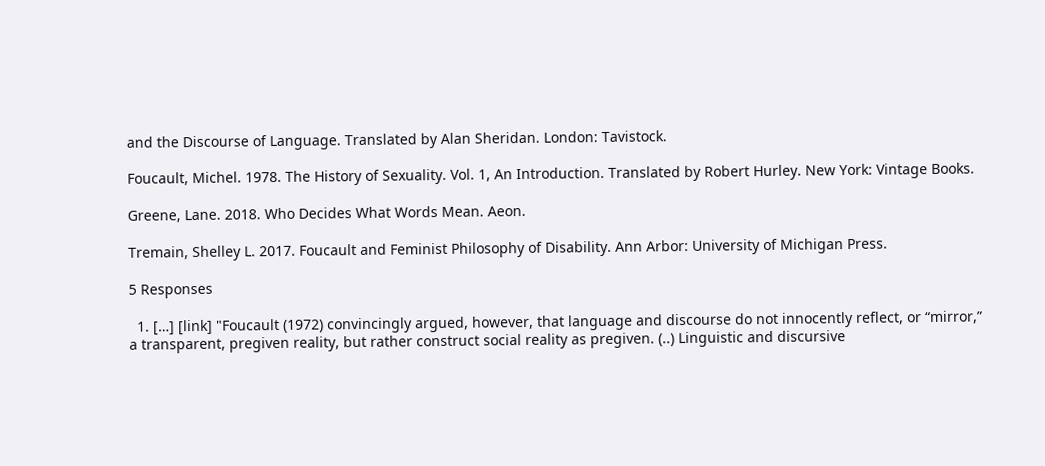and the Discourse of Language. Translated by Alan Sheridan. London: Tavistock.

Foucault, Michel. 1978. The History of Sexuality. Vol. 1, An Introduction. Translated by Robert Hurley. New York: Vintage Books.

Greene, Lane. 2018. Who Decides What Words Mean. Aeon.

Tremain, Shelley L. 2017. Foucault and Feminist Philosophy of Disability. Ann Arbor: University of Michigan Press.

5 Responses

  1. […] [link] "Foucault (1972) convincingly argued, however, that language and discourse do not innocently reflect, or “mirror,” a transparent, pregiven reality, but rather construct social reality as pregiven. (..) Linguistic and discursive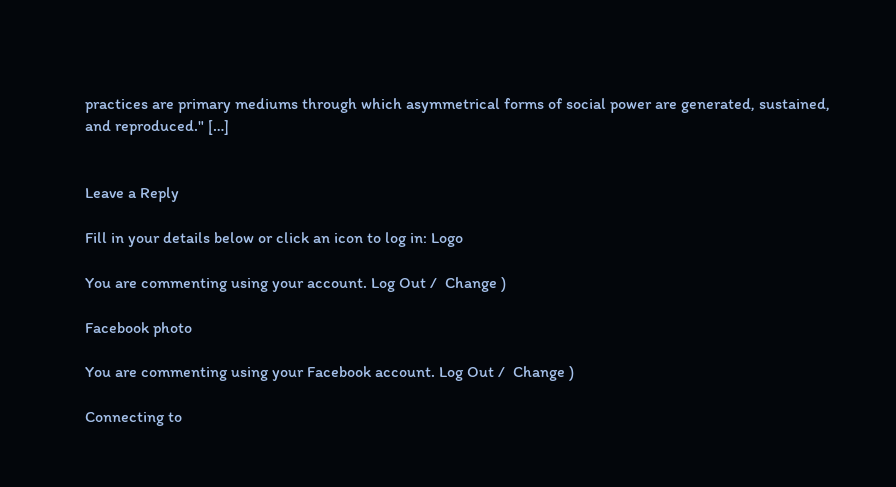practices are primary mediums through which asymmetrical forms of social power are generated, sustained, and reproduced." […]


Leave a Reply

Fill in your details below or click an icon to log in: Logo

You are commenting using your account. Log Out /  Change )

Facebook photo

You are commenting using your Facebook account. Log Out /  Change )

Connecting to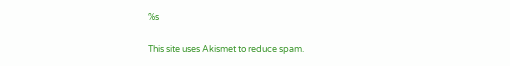%s

This site uses Akismet to reduce spam.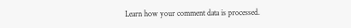Learn how your comment data is processed.